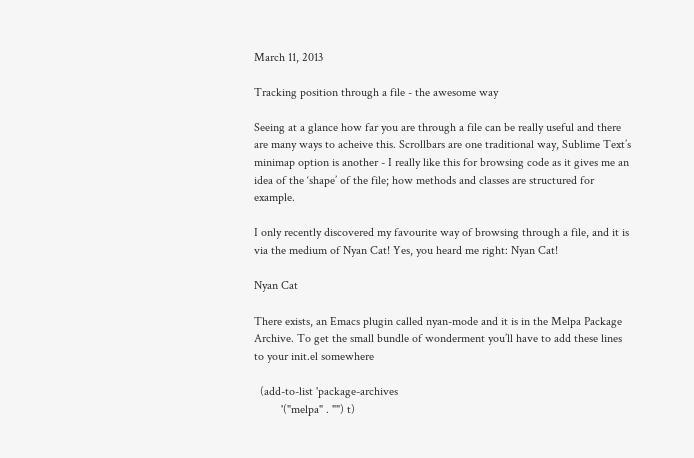March 11, 2013

Tracking position through a file - the awesome way

Seeing at a glance how far you are through a file can be really useful and there are many ways to acheive this. Scrollbars are one traditional way, Sublime Text’s minimap option is another - I really like this for browsing code as it gives me an idea of the ‘shape’ of the file; how methods and classes are structured for example.

I only recently discovered my favourite way of browsing through a file, and it is via the medium of Nyan Cat! Yes, you heard me right: Nyan Cat!

Nyan Cat

There exists, an Emacs plugin called nyan-mode and it is in the Melpa Package Archive. To get the small bundle of wonderment you’ll have to add these lines to your init.el somewhere

  (add-to-list 'package-archives
         '("melpa" . "") t)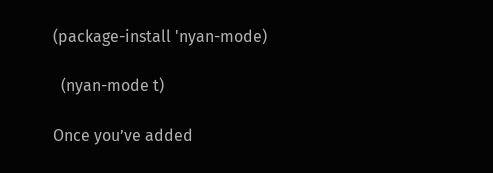(package-install 'nyan-mode)

  (nyan-mode t)

Once you’ve added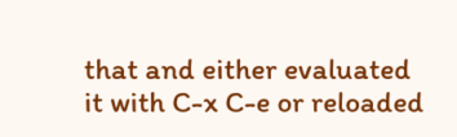that and either evaluated it with C-x C-e or reloaded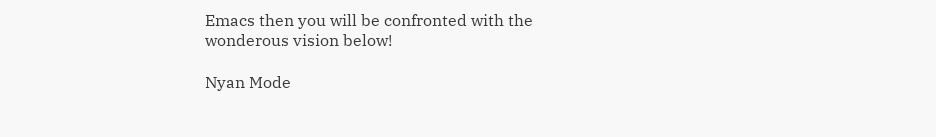Emacs then you will be confronted with the wonderous vision below!

Nyan Mode